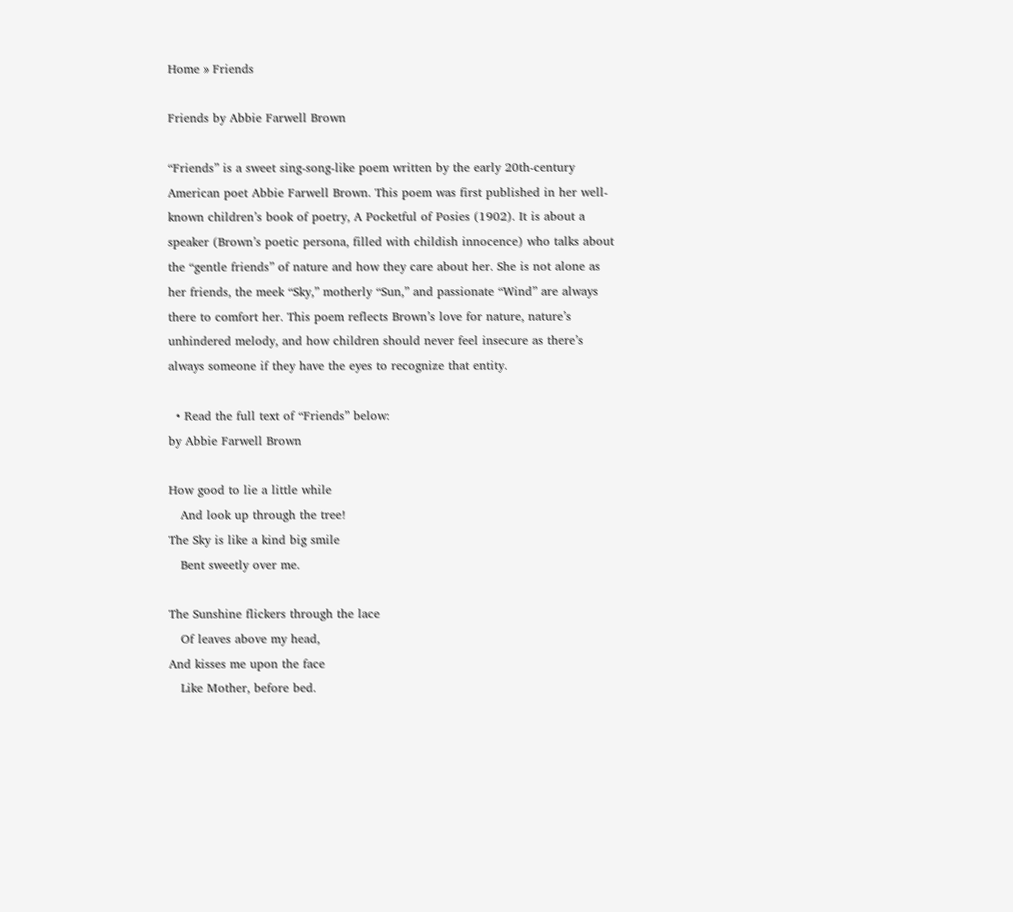Home » Friends

Friends by Abbie Farwell Brown

“Friends” is a sweet sing-song-like poem written by the early 20th-century American poet Abbie Farwell Brown. This poem was first published in her well-known children’s book of poetry, A Pocketful of Posies (1902). It is about a speaker (Brown’s poetic persona, filled with childish innocence) who talks about the “gentle friends” of nature and how they care about her. She is not alone as her friends, the meek “Sky,” motherly “Sun,” and passionate “Wind” are always there to comfort her. This poem reflects Brown’s love for nature, nature’s unhindered melody, and how children should never feel insecure as there’s always someone if they have the eyes to recognize that entity.

  • Read the full text of “Friends” below:
by Abbie Farwell Brown

How good to lie a little while
   And look up through the tree!
The Sky is like a kind big smile
   Bent sweetly over me.

The Sunshine flickers through the lace
   Of leaves above my head,
And kisses me upon the face
   Like Mother, before bed.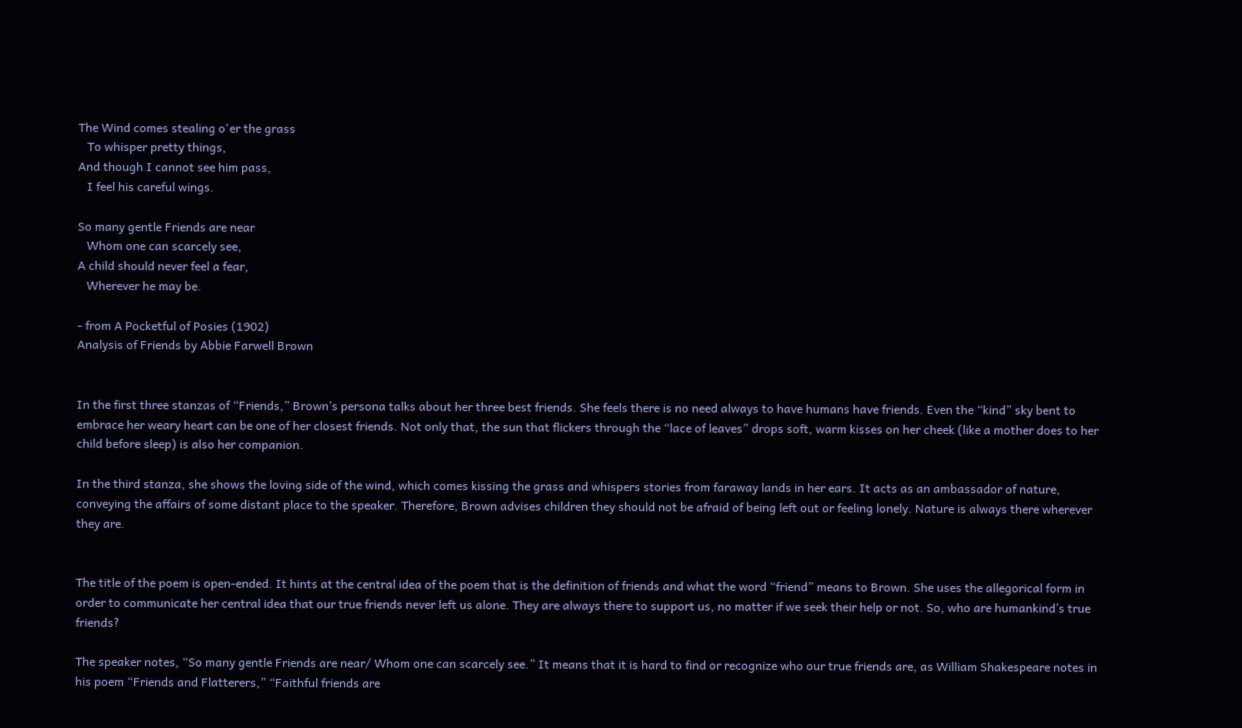The Wind comes stealing o'er the grass
   To whisper pretty things,
And though I cannot see him pass,
   I feel his careful wings.

So many gentle Friends are near
   Whom one can scarcely see,
A child should never feel a fear,
   Wherever he may be.

- from A Pocketful of Posies (1902)
Analysis of Friends by Abbie Farwell Brown


In the first three stanzas of “Friends,” Brown’s persona talks about her three best friends. She feels there is no need always to have humans have friends. Even the “kind” sky bent to embrace her weary heart can be one of her closest friends. Not only that, the sun that flickers through the “lace of leaves” drops soft, warm kisses on her cheek (like a mother does to her child before sleep) is also her companion.

In the third stanza, she shows the loving side of the wind, which comes kissing the grass and whispers stories from faraway lands in her ears. It acts as an ambassador of nature, conveying the affairs of some distant place to the speaker. Therefore, Brown advises children they should not be afraid of being left out or feeling lonely. Nature is always there wherever they are.


The title of the poem is open-ended. It hints at the central idea of the poem that is the definition of friends and what the word “friend” means to Brown. She uses the allegorical form in order to communicate her central idea that our true friends never left us alone. They are always there to support us, no matter if we seek their help or not. So, who are humankind’s true friends?

The speaker notes, “So many gentle Friends are near/ Whom one can scarcely see.” It means that it is hard to find or recognize who our true friends are, as William Shakespeare notes in his poem “Friends and Flatterers,” “Faithful friends are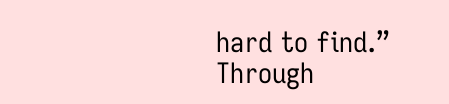hard to find.” Through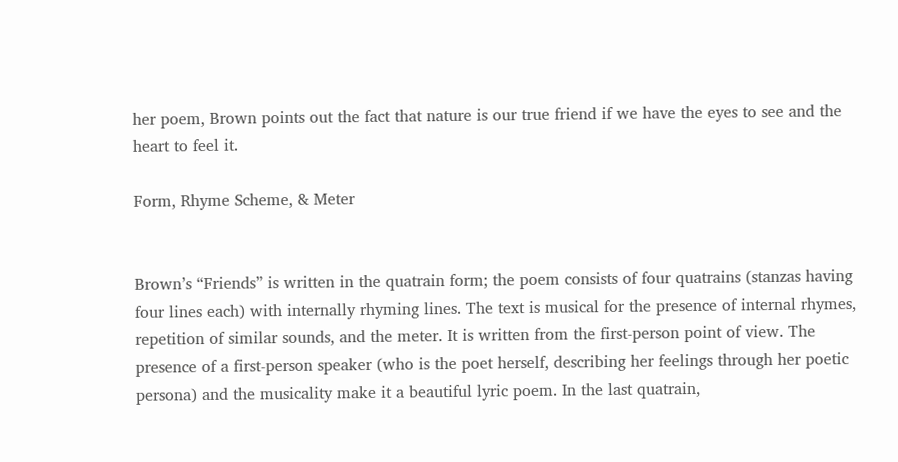her poem, Brown points out the fact that nature is our true friend if we have the eyes to see and the heart to feel it.

Form, Rhyme Scheme, & Meter


Brown’s “Friends” is written in the quatrain form; the poem consists of four quatrains (stanzas having four lines each) with internally rhyming lines. The text is musical for the presence of internal rhymes, repetition of similar sounds, and the meter. It is written from the first-person point of view. The presence of a first-person speaker (who is the poet herself, describing her feelings through her poetic persona) and the musicality make it a beautiful lyric poem. In the last quatrain,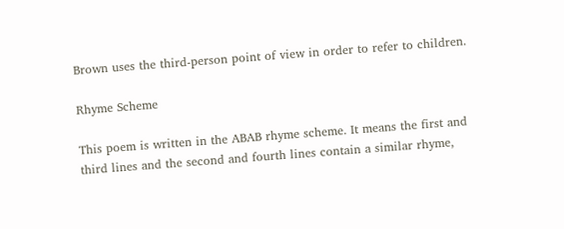Brown uses the third-person point of view in order to refer to children.

Rhyme Scheme

This poem is written in the ABAB rhyme scheme. It means the first and third lines and the second and fourth lines contain a similar rhyme,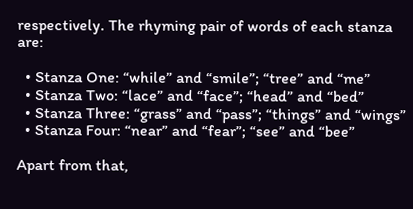respectively. The rhyming pair of words of each stanza are:

  • Stanza One: “while” and “smile”; “tree” and “me”
  • Stanza Two: “lace” and “face”; “head” and “bed”
  • Stanza Three: “grass” and “pass”; “things” and “wings”
  • Stanza Four: “near” and “fear”; “see” and “bee”

Apart from that,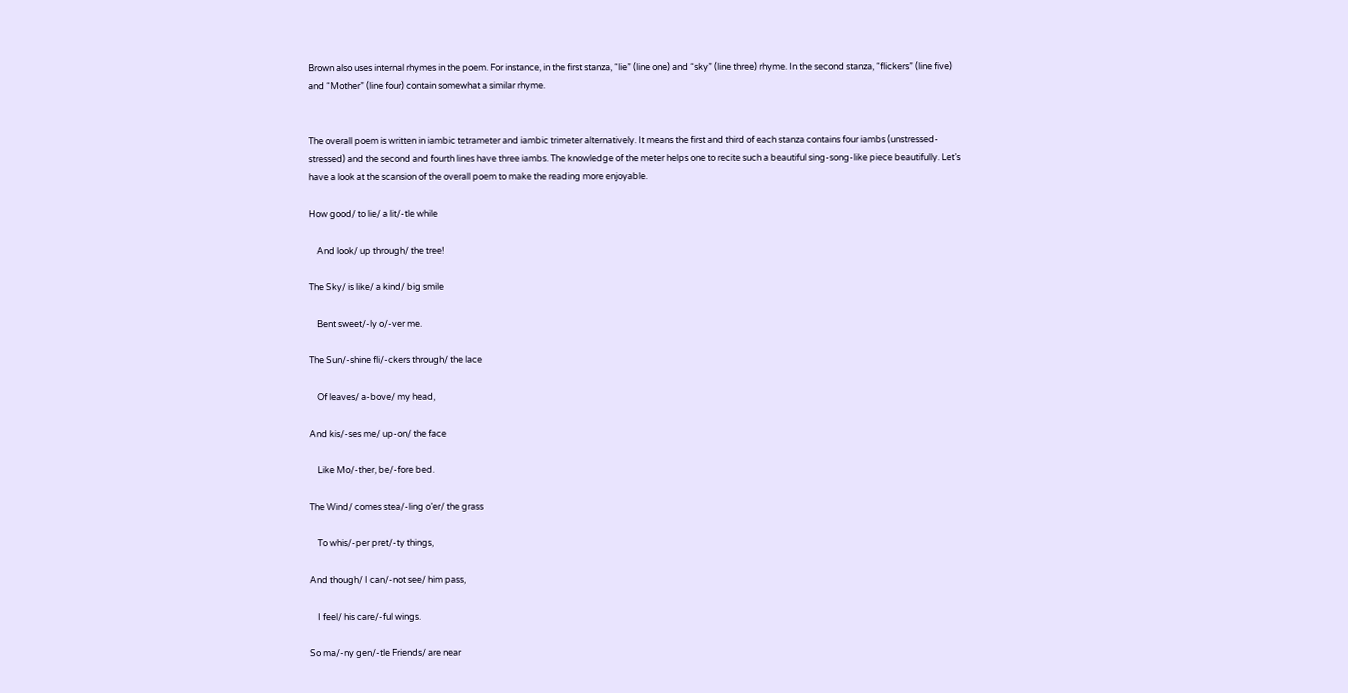Brown also uses internal rhymes in the poem. For instance, in the first stanza, “lie” (line one) and “sky” (line three) rhyme. In the second stanza, “flickers” (line five) and “Mother” (line four) contain somewhat a similar rhyme.


The overall poem is written in iambic tetrameter and iambic trimeter alternatively. It means the first and third of each stanza contains four iambs (unstressed-stressed) and the second and fourth lines have three iambs. The knowledge of the meter helps one to recite such a beautiful sing-song-like piece beautifully. Let’s have a look at the scansion of the overall poem to make the reading more enjoyable.

How good/ to lie/ a lit/-tle while

    And look/ up through/ the tree!

The Sky/ is like/ a kind/ big smile

    Bent sweet/-ly o/-ver me.

The Sun/-shine fli/-ckers through/ the lace

    Of leaves/ a-bove/ my head,

And kis/-ses me/ up-on/ the face

    Like Mo/-ther, be/-fore bed.

The Wind/ comes stea/-ling o’er/ the grass

    To whis/-per pret/-ty things,

And though/ I can/-not see/ him pass,

    I feel/ his care/-ful wings.

So ma/-ny gen/-tle Friends/ are near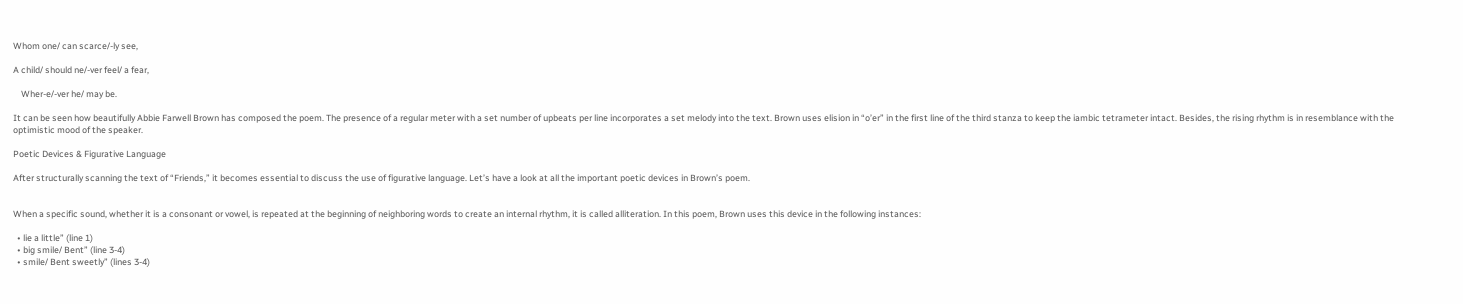Whom one/ can scarce/-ly see,

A child/ should ne/-ver feel/ a fear,

    Wher-e/-ver he/ may be.

It can be seen how beautifully Abbie Farwell Brown has composed the poem. The presence of a regular meter with a set number of upbeats per line incorporates a set melody into the text. Brown uses elision in “o’er” in the first line of the third stanza to keep the iambic tetrameter intact. Besides, the rising rhythm is in resemblance with the optimistic mood of the speaker.

Poetic Devices & Figurative Language

After structurally scanning the text of “Friends,” it becomes essential to discuss the use of figurative language. Let’s have a look at all the important poetic devices in Brown’s poem.


When a specific sound, whether it is a consonant or vowel, is repeated at the beginning of neighboring words to create an internal rhythm, it is called alliteration. In this poem, Brown uses this device in the following instances:

  • lie a little” (line 1)
  • big smile/ Bent” (line 3-4)
  • smile/ Bent sweetly” (lines 3-4)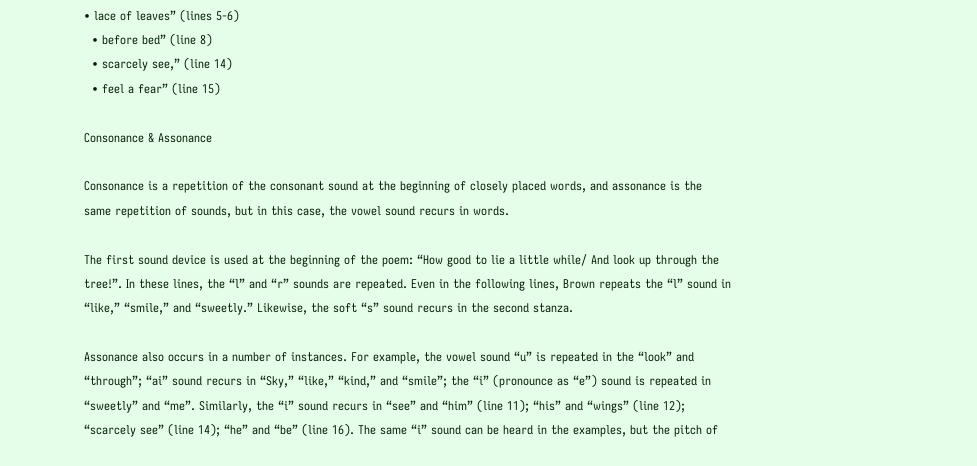• lace of leaves” (lines 5-6)
  • before bed” (line 8)
  • scarcely see,” (line 14)
  • feel a fear” (line 15)

Consonance & Assonance

Consonance is a repetition of the consonant sound at the beginning of closely placed words, and assonance is the same repetition of sounds, but in this case, the vowel sound recurs in words.

The first sound device is used at the beginning of the poem: “How good to lie a little while/ And look up through the tree!”. In these lines, the “l” and “r” sounds are repeated. Even in the following lines, Brown repeats the “l” sound in “like,” “smile,” and “sweetly.” Likewise, the soft “s” sound recurs in the second stanza.

Assonance also occurs in a number of instances. For example, the vowel sound “u” is repeated in the “look” and “through”; “ai” sound recurs in “Sky,” “like,” “kind,” and “smile”; the “i” (pronounce as “e”) sound is repeated in “sweetly” and “me”. Similarly, the “i” sound recurs in “see” and “him” (line 11); “his” and “wings” (line 12); “scarcely see” (line 14); “he” and “be” (line 16). The same “i” sound can be heard in the examples, but the pitch of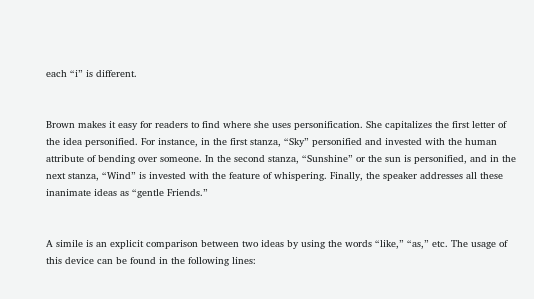each “i” is different.


Brown makes it easy for readers to find where she uses personification. She capitalizes the first letter of the idea personified. For instance, in the first stanza, “Sky” personified and invested with the human attribute of bending over someone. In the second stanza, “Sunshine” or the sun is personified, and in the next stanza, “Wind” is invested with the feature of whispering. Finally, the speaker addresses all these inanimate ideas as “gentle Friends.”


A simile is an explicit comparison between two ideas by using the words “like,” “as,” etc. The usage of this device can be found in the following lines: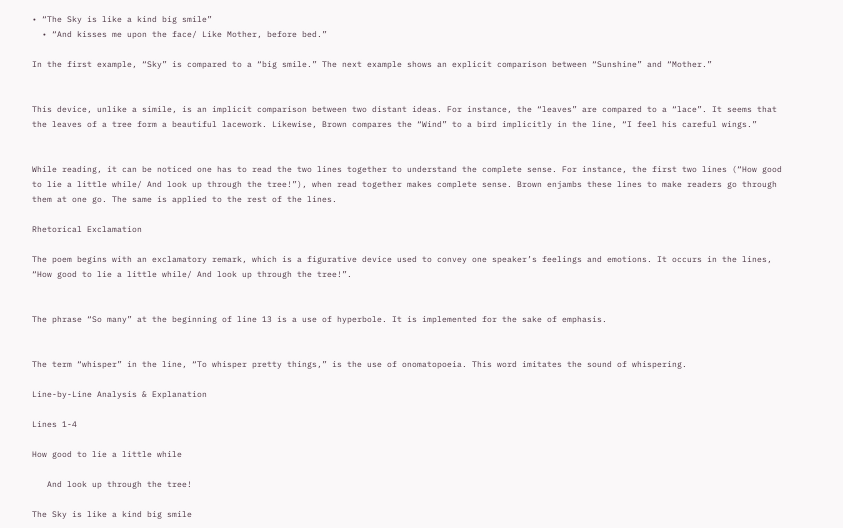• “The Sky is like a kind big smile”
  • “And kisses me upon the face/ Like Mother, before bed.”

In the first example, “Sky” is compared to a “big smile.” The next example shows an explicit comparison between “Sunshine” and “Mother.”


This device, unlike a simile, is an implicit comparison between two distant ideas. For instance, the “leaves” are compared to a “lace”. It seems that the leaves of a tree form a beautiful lacework. Likewise, Brown compares the “Wind” to a bird implicitly in the line, “I feel his careful wings.”


While reading, it can be noticed one has to read the two lines together to understand the complete sense. For instance, the first two lines (“How good to lie a little while/ And look up through the tree!”), when read together makes complete sense. Brown enjambs these lines to make readers go through them at one go. The same is applied to the rest of the lines.

Rhetorical Exclamation

The poem begins with an exclamatory remark, which is a figurative device used to convey one speaker’s feelings and emotions. It occurs in the lines, “How good to lie a little while/ And look up through the tree!”.


The phrase “So many” at the beginning of line 13 is a use of hyperbole. It is implemented for the sake of emphasis.


The term “whisper” in the line, “To whisper pretty things,” is the use of onomatopoeia. This word imitates the sound of whispering.

Line-by-Line Analysis & Explanation

Lines 1-4

How good to lie a little while

   And look up through the tree!

The Sky is like a kind big smile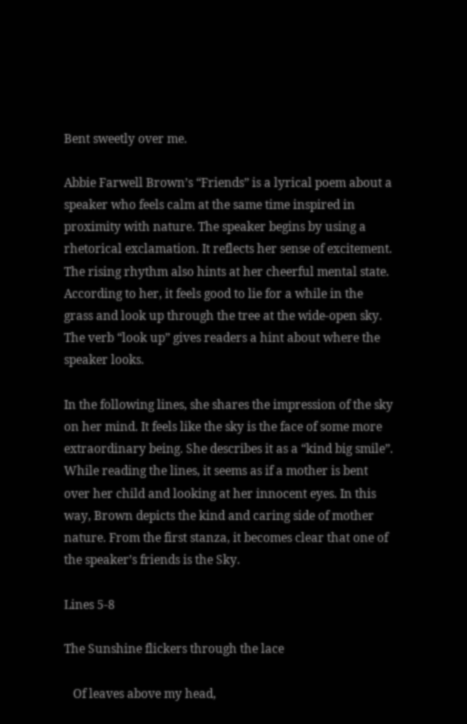Bent sweetly over me.

Abbie Farwell Brown’s “Friends” is a lyrical poem about a speaker who feels calm at the same time inspired in proximity with nature. The speaker begins by using a rhetorical exclamation. It reflects her sense of excitement. The rising rhythm also hints at her cheerful mental state. According to her, it feels good to lie for a while in the grass and look up through the tree at the wide-open sky. The verb “look up” gives readers a hint about where the speaker looks.

In the following lines, she shares the impression of the sky on her mind. It feels like the sky is the face of some more extraordinary being. She describes it as a “kind big smile”. While reading the lines, it seems as if a mother is bent over her child and looking at her innocent eyes. In this way, Brown depicts the kind and caring side of mother nature. From the first stanza, it becomes clear that one of the speaker’s friends is the Sky.

Lines 5-8

The Sunshine flickers through the lace

   Of leaves above my head,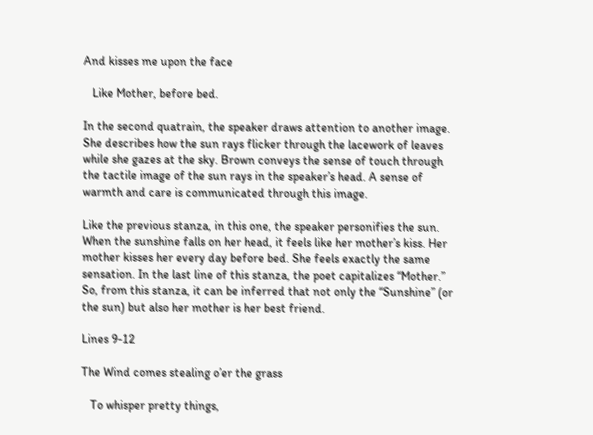And kisses me upon the face

   Like Mother, before bed.

In the second quatrain, the speaker draws attention to another image. She describes how the sun rays flicker through the lacework of leaves while she gazes at the sky. Brown conveys the sense of touch through the tactile image of the sun rays in the speaker’s head. A sense of warmth and care is communicated through this image.

Like the previous stanza, in this one, the speaker personifies the sun. When the sunshine falls on her head, it feels like her mother’s kiss. Her mother kisses her every day before bed. She feels exactly the same sensation. In the last line of this stanza, the poet capitalizes “Mother.” So, from this stanza, it can be inferred that not only the “Sunshine” (or the sun) but also her mother is her best friend.

Lines 9-12

The Wind comes stealing o’er the grass

   To whisper pretty things,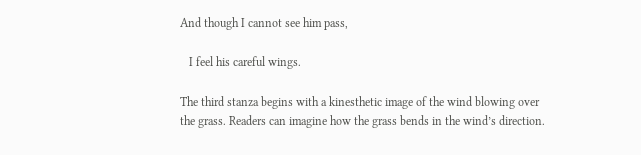And though I cannot see him pass,

   I feel his careful wings.

The third stanza begins with a kinesthetic image of the wind blowing over the grass. Readers can imagine how the grass bends in the wind’s direction.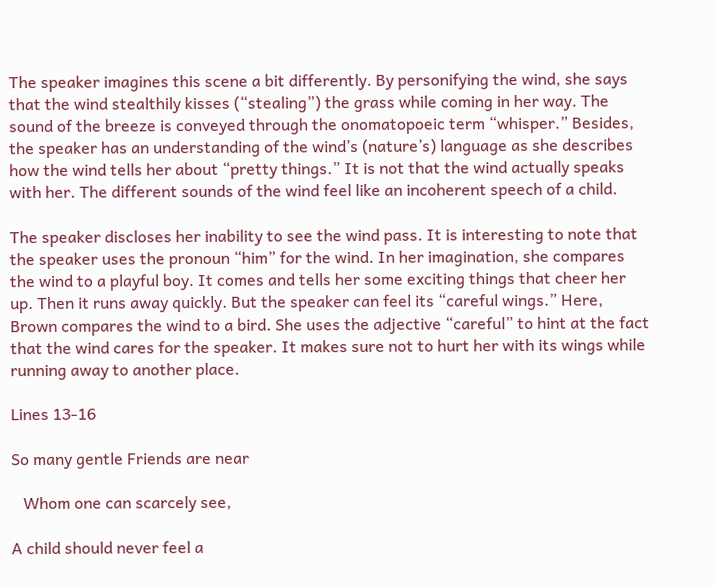The speaker imagines this scene a bit differently. By personifying the wind, she says that the wind stealthily kisses (“stealing”) the grass while coming in her way. The sound of the breeze is conveyed through the onomatopoeic term “whisper.” Besides, the speaker has an understanding of the wind’s (nature’s) language as she describes how the wind tells her about “pretty things.” It is not that the wind actually speaks with her. The different sounds of the wind feel like an incoherent speech of a child.

The speaker discloses her inability to see the wind pass. It is interesting to note that the speaker uses the pronoun “him” for the wind. In her imagination, she compares the wind to a playful boy. It comes and tells her some exciting things that cheer her up. Then it runs away quickly. But the speaker can feel its “careful wings.” Here, Brown compares the wind to a bird. She uses the adjective “careful” to hint at the fact that the wind cares for the speaker. It makes sure not to hurt her with its wings while running away to another place.

Lines 13-16

So many gentle Friends are near

   Whom one can scarcely see,

A child should never feel a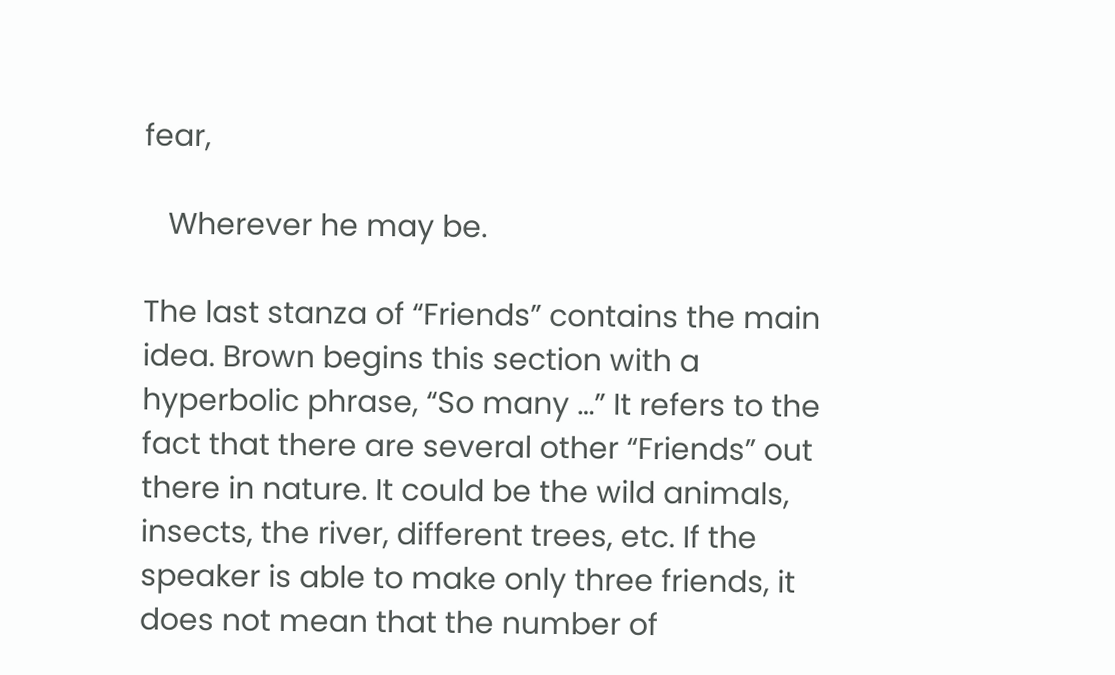fear,

   Wherever he may be.

The last stanza of “Friends” contains the main idea. Brown begins this section with a hyperbolic phrase, “So many …” It refers to the fact that there are several other “Friends” out there in nature. It could be the wild animals, insects, the river, different trees, etc. If the speaker is able to make only three friends, it does not mean that the number of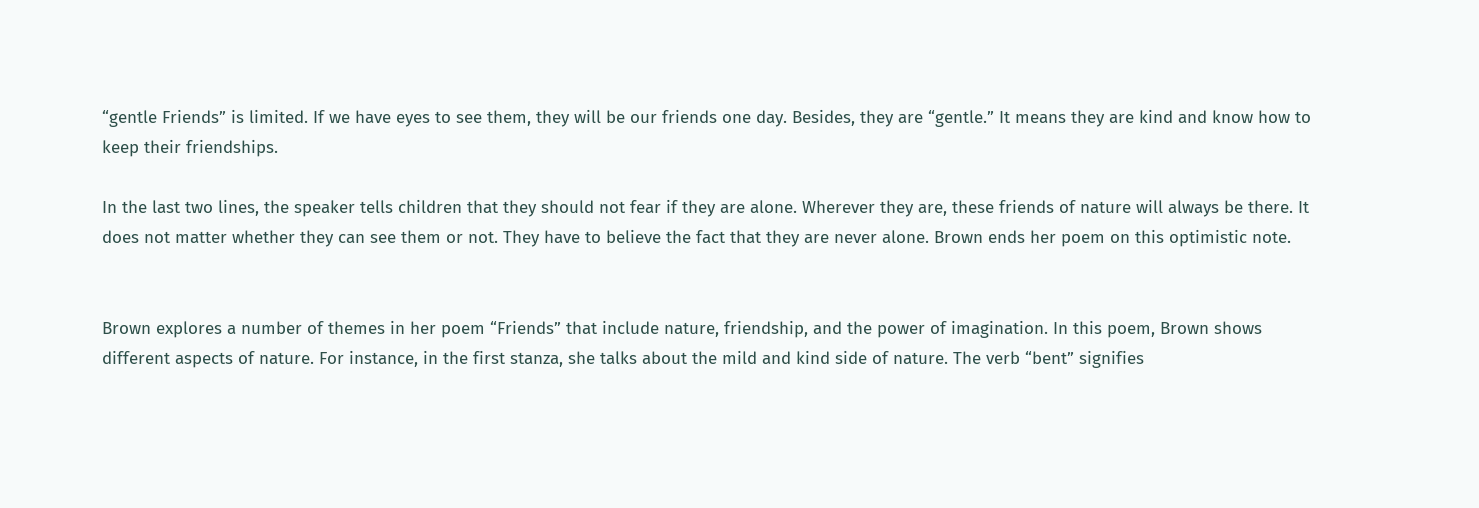“gentle Friends” is limited. If we have eyes to see them, they will be our friends one day. Besides, they are “gentle.” It means they are kind and know how to keep their friendships.

In the last two lines, the speaker tells children that they should not fear if they are alone. Wherever they are, these friends of nature will always be there. It does not matter whether they can see them or not. They have to believe the fact that they are never alone. Brown ends her poem on this optimistic note.


Brown explores a number of themes in her poem “Friends” that include nature, friendship, and the power of imagination. In this poem, Brown shows different aspects of nature. For instance, in the first stanza, she talks about the mild and kind side of nature. The verb “bent” signifies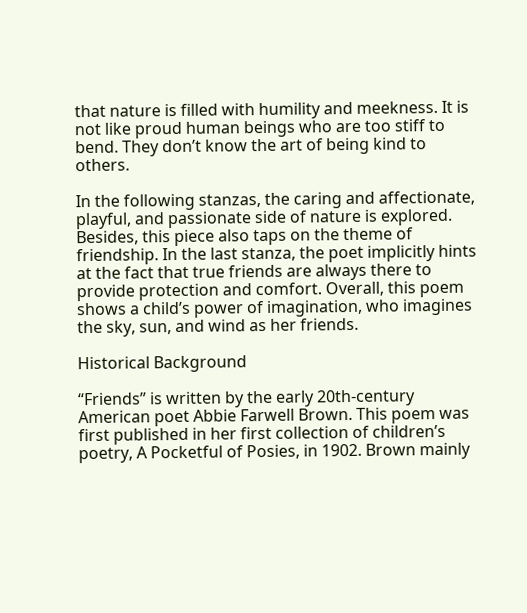that nature is filled with humility and meekness. It is not like proud human beings who are too stiff to bend. They don’t know the art of being kind to others.

In the following stanzas, the caring and affectionate, playful, and passionate side of nature is explored. Besides, this piece also taps on the theme of friendship. In the last stanza, the poet implicitly hints at the fact that true friends are always there to provide protection and comfort. Overall, this poem shows a child’s power of imagination, who imagines the sky, sun, and wind as her friends.

Historical Background

“Friends” is written by the early 20th-century American poet Abbie Farwell Brown. This poem was first published in her first collection of children’s poetry, A Pocketful of Posies, in 1902. Brown mainly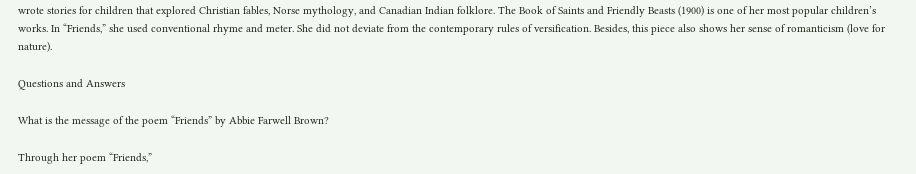wrote stories for children that explored Christian fables, Norse mythology, and Canadian Indian folklore. The Book of Saints and Friendly Beasts (1900) is one of her most popular children’s works. In “Friends,” she used conventional rhyme and meter. She did not deviate from the contemporary rules of versification. Besides, this piece also shows her sense of romanticism (love for nature).

Questions and Answers

What is the message of the poem “Friends” by Abbie Farwell Brown?

Through her poem “Friends,”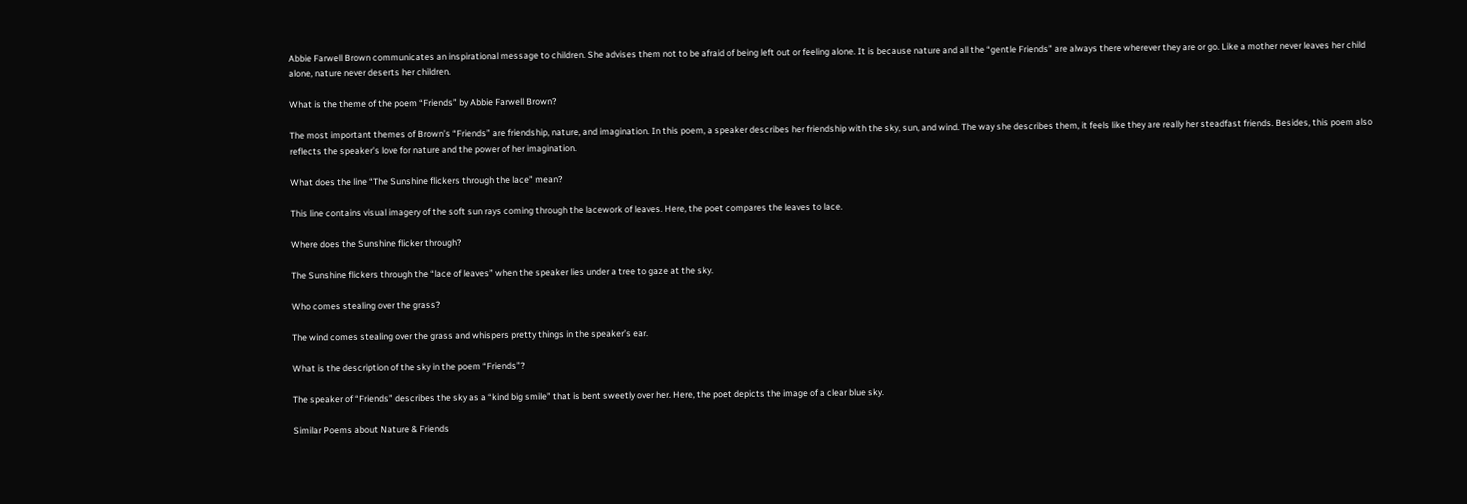Abbie Farwell Brown communicates an inspirational message to children. She advises them not to be afraid of being left out or feeling alone. It is because nature and all the “gentle Friends” are always there wherever they are or go. Like a mother never leaves her child alone, nature never deserts her children.

What is the theme of the poem “Friends” by Abbie Farwell Brown?

The most important themes of Brown’s “Friends” are friendship, nature, and imagination. In this poem, a speaker describes her friendship with the sky, sun, and wind. The way she describes them, it feels like they are really her steadfast friends. Besides, this poem also reflects the speaker’s love for nature and the power of her imagination.

What does the line “The Sunshine flickers through the lace” mean?

This line contains visual imagery of the soft sun rays coming through the lacework of leaves. Here, the poet compares the leaves to lace.

Where does the Sunshine flicker through?

The Sunshine flickers through the “lace of leaves” when the speaker lies under a tree to gaze at the sky.

Who comes stealing over the grass?

The wind comes stealing over the grass and whispers pretty things in the speaker’s ear.

What is the description of the sky in the poem “Friends”?

The speaker of “Friends” describes the sky as a “kind big smile” that is bent sweetly over her. Here, the poet depicts the image of a clear blue sky.

Similar Poems about Nature & Friends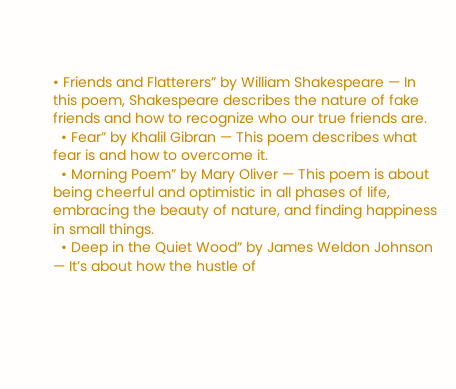• Friends and Flatterers” by William Shakespeare — In this poem, Shakespeare describes the nature of fake friends and how to recognize who our true friends are.
  • Fear” by Khalil Gibran — This poem describes what fear is and how to overcome it.
  • Morning Poem” by Mary Oliver — This poem is about being cheerful and optimistic in all phases of life, embracing the beauty of nature, and finding happiness in small things.
  • Deep in the Quiet Wood” by James Weldon Johnson — It’s about how the hustle of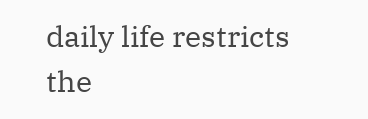daily life restricts the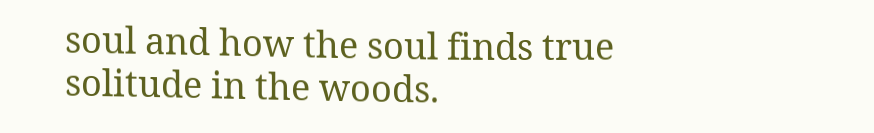soul and how the soul finds true solitude in the woods.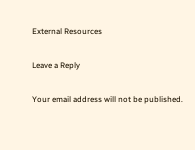External Resources

Leave a Reply

Your email address will not be published.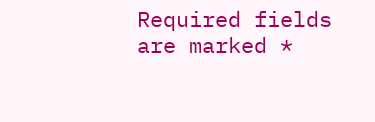Required fields are marked *